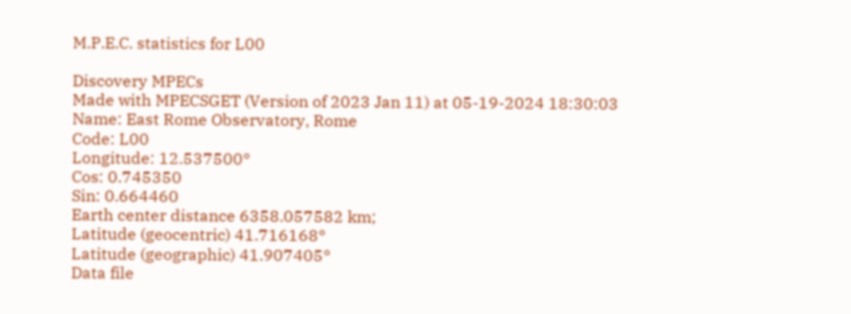M.P.E.C. statistics for L00

Discovery MPECs
Made with MPECSGET (Version of 2023 Jan 11) at 05-19-2024 18:30:03
Name: East Rome Observatory, Rome
Code: L00
Longitude: 12.537500°
Cos: 0.745350
Sin: 0.664460
Earth center distance 6358.057582 km;
Latitude (geocentric) 41.716168°
Latitude (geographic) 41.907405°
Data file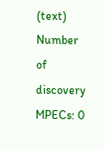(text)
Number of discovery MPECs: 0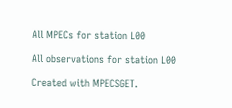All MPECs for station L00

All observations for station L00

Created with MPECSGET.